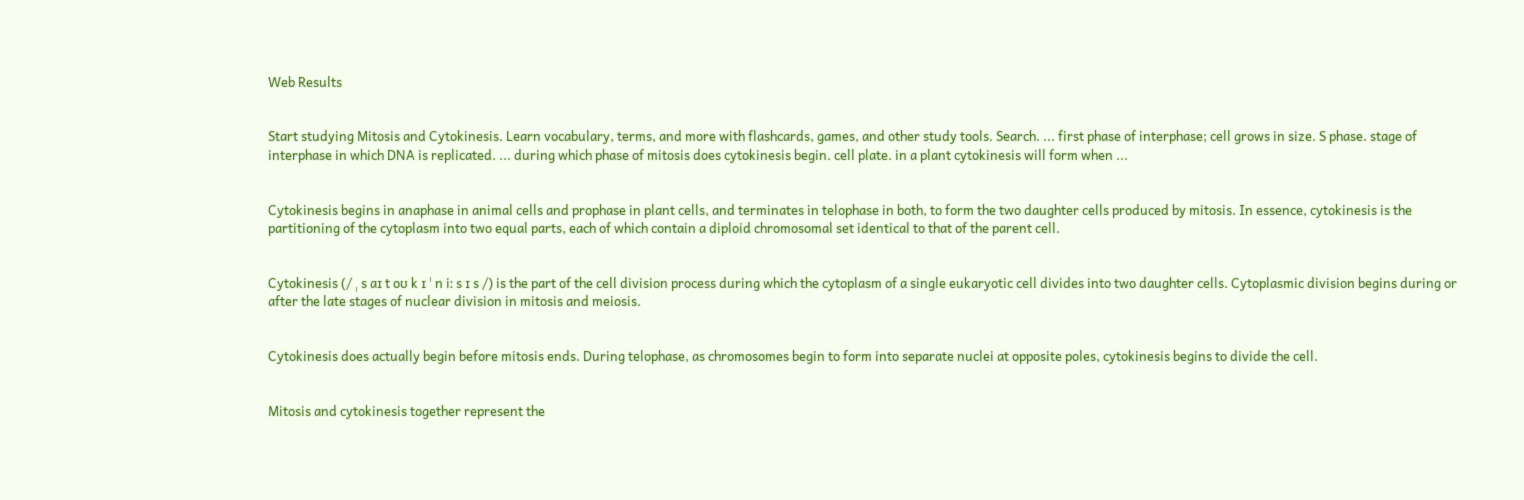Web Results


Start studying Mitosis and Cytokinesis. Learn vocabulary, terms, and more with flashcards, games, and other study tools. Search. ... first phase of interphase; cell grows in size. S phase. stage of interphase in which DNA is replicated. ... during which phase of mitosis does cytokinesis begin. cell plate. in a plant cytokinesis will form when ...


Cytokinesis begins in anaphase in animal cells and prophase in plant cells, and terminates in telophase in both, to form the two daughter cells produced by mitosis. In essence, cytokinesis is the partitioning of the cytoplasm into two equal parts, each of which contain a diploid chromosomal set identical to that of the parent cell.


Cytokinesis (/ ˌ s aɪ t oʊ k ɪ ˈ n iː s ɪ s /) is the part of the cell division process during which the cytoplasm of a single eukaryotic cell divides into two daughter cells. Cytoplasmic division begins during or after the late stages of nuclear division in mitosis and meiosis.


Cytokinesis does actually begin before mitosis ends. During telophase, as chromosomes begin to form into separate nuclei at opposite poles, cytokinesis begins to divide the cell.


Mitosis and cytokinesis together represent the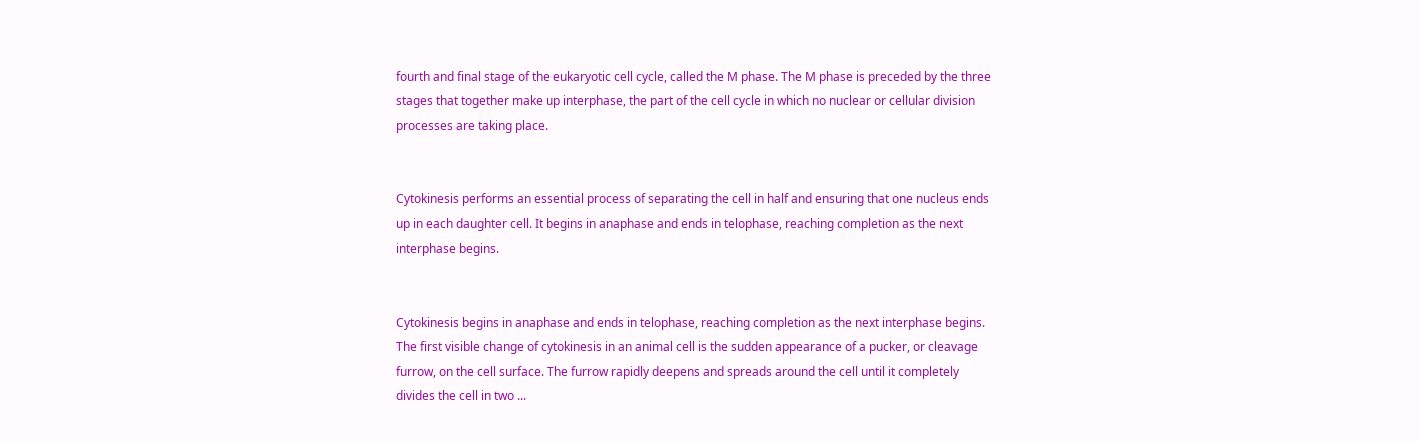fourth and final stage of the eukaryotic cell cycle, called the M phase. The M phase is preceded by the three stages that together make up interphase, the part of the cell cycle in which no nuclear or cellular division processes are taking place.


Cytokinesis performs an essential process of separating the cell in half and ensuring that one nucleus ends up in each daughter cell. It begins in anaphase and ends in telophase, reaching completion as the next interphase begins.


Cytokinesis begins in anaphase and ends in telophase, reaching completion as the next interphase begins. The first visible change of cytokinesis in an animal cell is the sudden appearance of a pucker, or cleavage furrow, on the cell surface. The furrow rapidly deepens and spreads around the cell until it completely divides the cell in two ...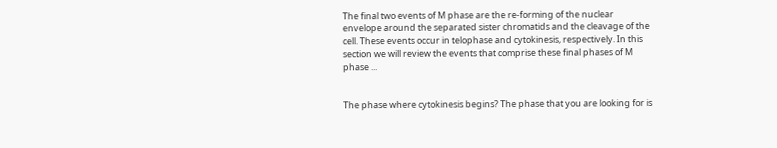The final two events of M phase are the re-forming of the nuclear envelope around the separated sister chromatids and the cleavage of the cell. These events occur in telophase and cytokinesis, respectively. In this section we will review the events that comprise these final phases of M phase ...


The phase where cytokinesis begins? The phase that you are looking for is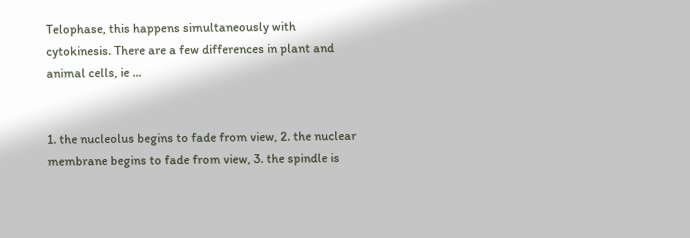Telophase, this happens simultaneously with cytokinesis. There are a few differences in plant and animal cells, ie ...


1. the nucleolus begins to fade from view, 2. the nuclear membrane begins to fade from view, 3. the spindle is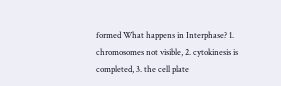formed What happens in Interphase? 1. chromosomes not visible, 2. cytokinesis is completed, 3. the cell plate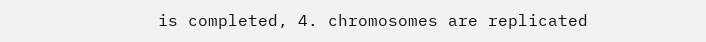is completed, 4. chromosomes are replicated